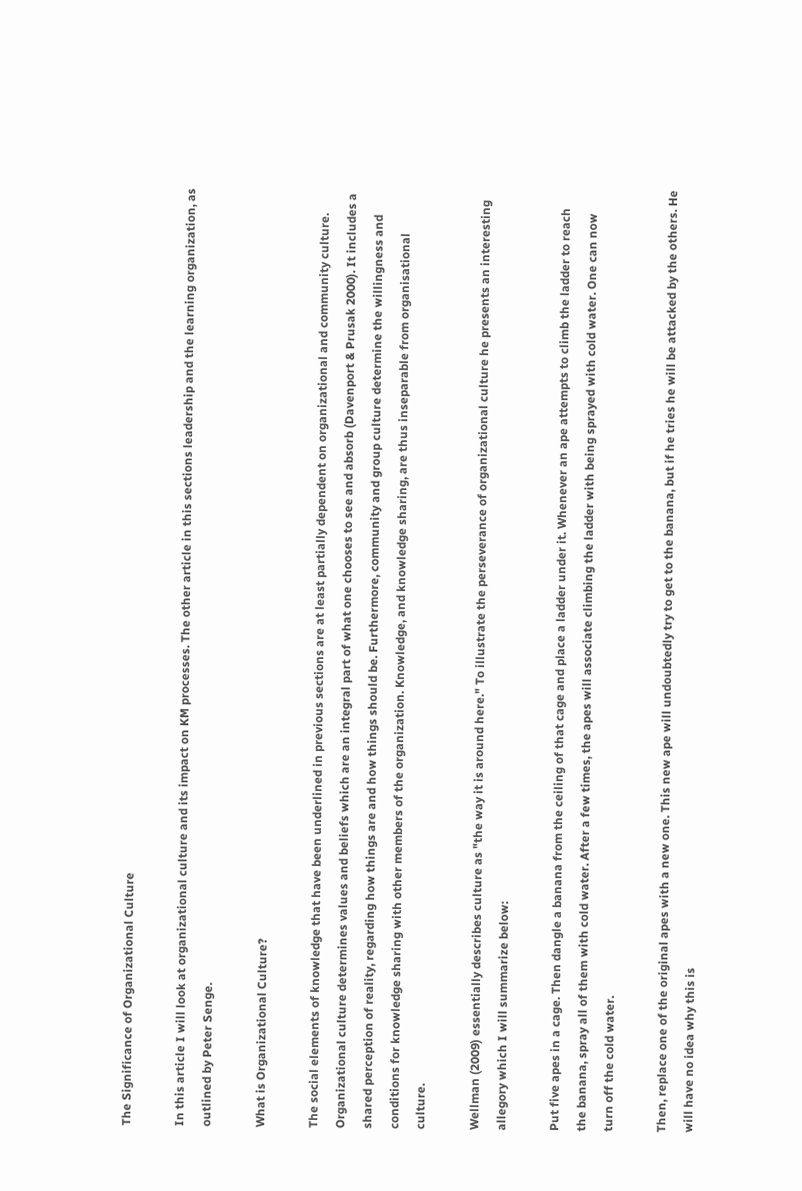The Significance of Organizational Culture

In this article I will look at organizational culture and its impact on KM processes. The other article in this sections leadership and the learning organization, as outlined by Peter Senge.

What is Organizational Culture?

The social elements of knowledge that have been underlined in previous sections are at least partially dependent on organizational and community culture. Organizational culture determines values and beliefs which are an integral part of what one chooses to see and absorb (Davenport & Prusak 2000). It includes a shared perception of reality, regarding how things are and how things should be. Furthermore, community and group culture determine the willingness and conditions for knowledge sharing with other members of the organization. Knowledge, and knowledge sharing, are thus inseparable from organisational culture.

Wellman (2009) essentially describes culture as "the way it is around here." To illustrate the perseverance of organizational culture he presents an interesting allegory which I will summarize below:

Put five apes in a cage. Then dangle a banana from the ceiling of that cage and place a ladder under it. Whenever an ape attempts to climb the ladder to reach the banana, spray all of them with cold water. After a few times, the apes will associate climbing the ladder with being sprayed with cold water. One can now turn off the cold water.

Then, replace one of the original apes with a new one. This new ape will undoubtedly try to get to the banana, but if he tries he will be attacked by the others. He will have no idea why this is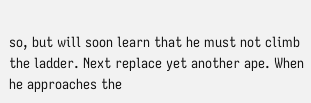so, but will soon learn that he must not climb the ladder. Next replace yet another ape. When he approaches the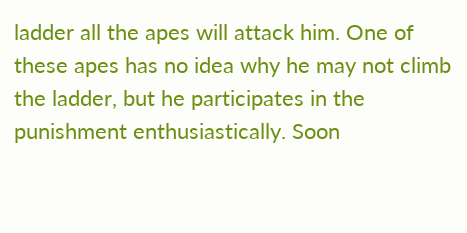ladder all the apes will attack him. One of these apes has no idea why he may not climb the ladder, but he participates in the punishment enthusiastically. Soon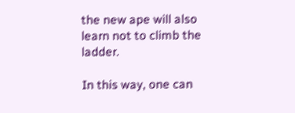the new ape will also learn not to climb the ladder.

In this way, one can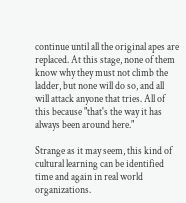continue until all the original apes are replaced. At this stage, none of them know why they must not climb the ladder, but none will do so, and all will attack anyone that tries. All of this because "that's the way it has always been around here."

Strange as it may seem, this kind of cultural learning can be identified time and again in real world organizations.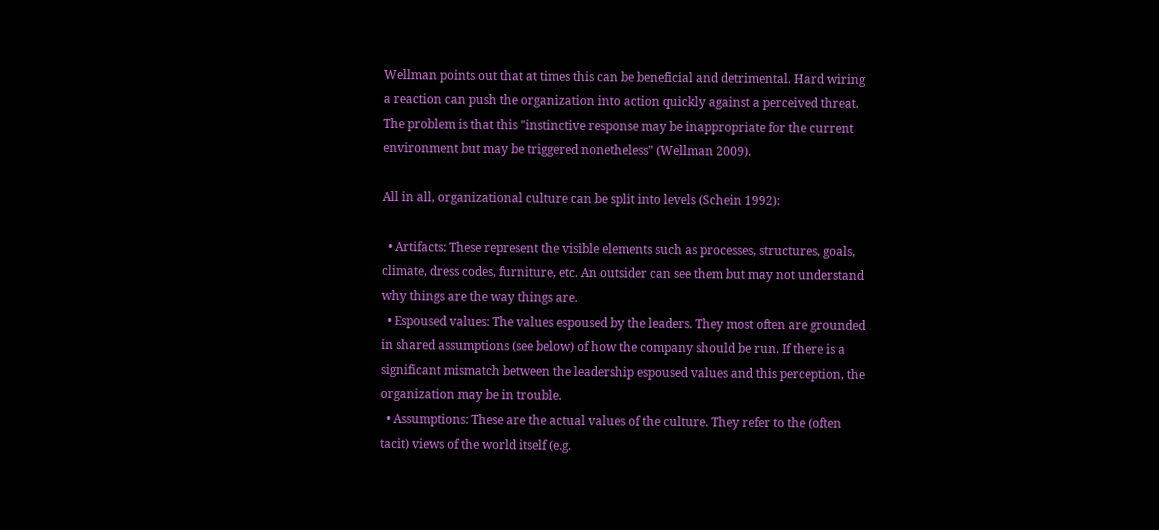Wellman points out that at times this can be beneficial and detrimental. Hard wiring a reaction can push the organization into action quickly against a perceived threat. The problem is that this "instinctive response may be inappropriate for the current environment but may be triggered nonetheless" (Wellman 2009).

All in all, organizational culture can be split into levels (Schein 1992):

  • Artifacts: These represent the visible elements such as processes, structures, goals, climate, dress codes, furniture, etc. An outsider can see them but may not understand why things are the way things are.
  • Espoused values: The values espoused by the leaders. They most often are grounded in shared assumptions (see below) of how the company should be run. If there is a significant mismatch between the leadership espoused values and this perception, the organization may be in trouble.
  • Assumptions: These are the actual values of the culture. They refer to the (often tacit) views of the world itself (e.g.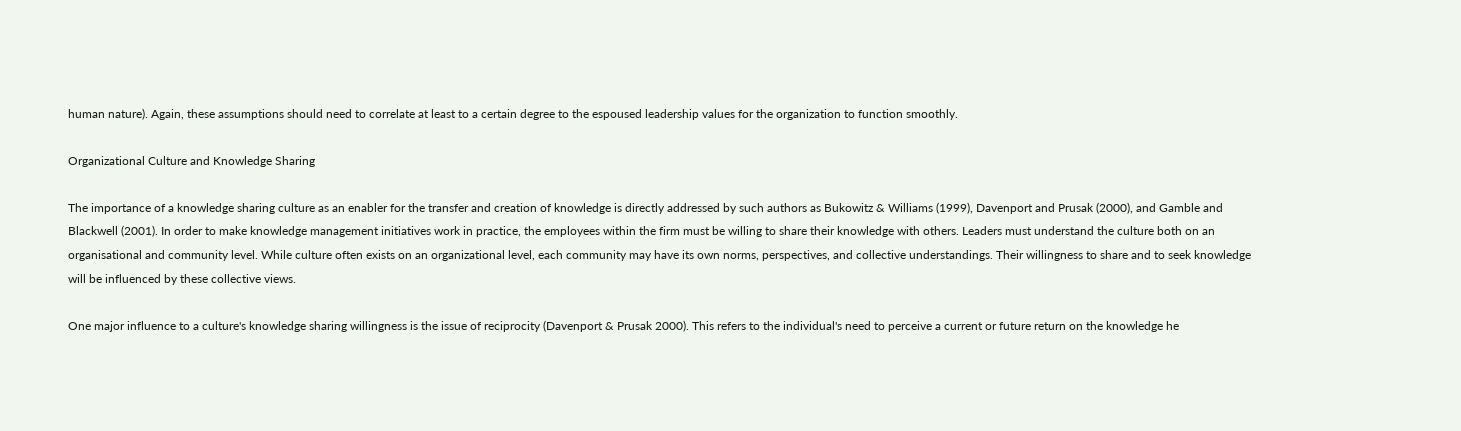human nature). Again, these assumptions should need to correlate at least to a certain degree to the espoused leadership values for the organization to function smoothly.

Organizational Culture and Knowledge Sharing

The importance of a knowledge sharing culture as an enabler for the transfer and creation of knowledge is directly addressed by such authors as Bukowitz & Williams (1999), Davenport and Prusak (2000), and Gamble and Blackwell (2001). In order to make knowledge management initiatives work in practice, the employees within the firm must be willing to share their knowledge with others. Leaders must understand the culture both on an organisational and community level. While culture often exists on an organizational level, each community may have its own norms, perspectives, and collective understandings. Their willingness to share and to seek knowledge will be influenced by these collective views.

One major influence to a culture's knowledge sharing willingness is the issue of reciprocity (Davenport & Prusak 2000). This refers to the individual's need to perceive a current or future return on the knowledge he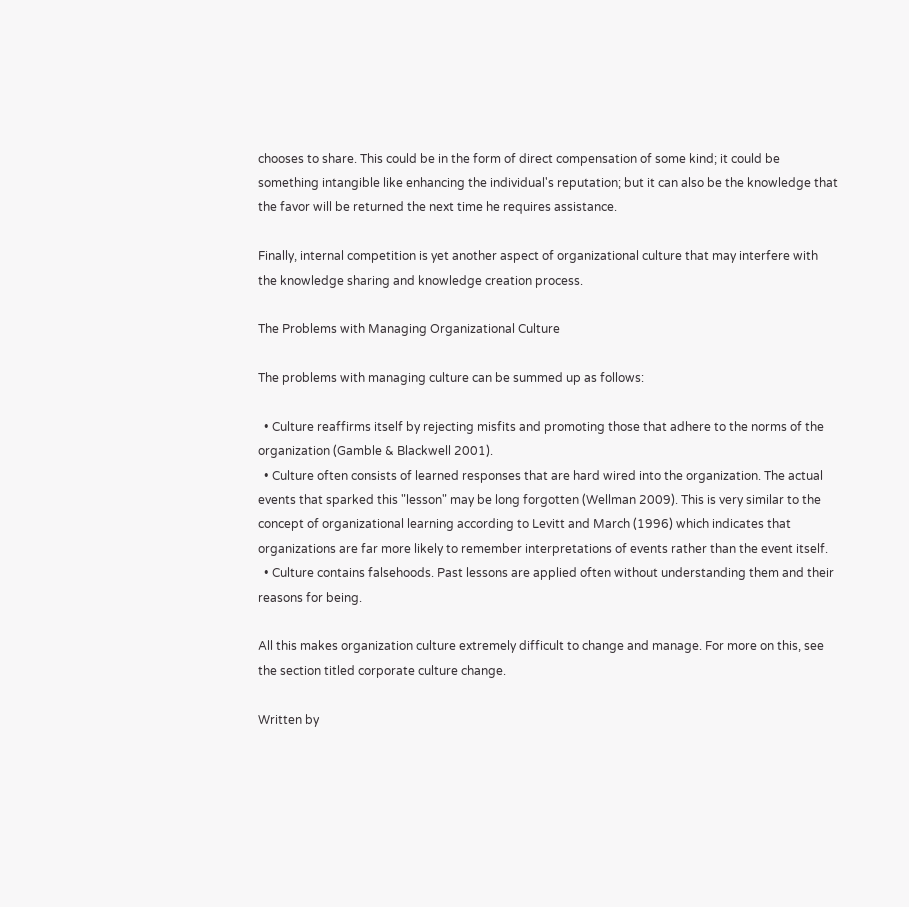chooses to share. This could be in the form of direct compensation of some kind; it could be something intangible like enhancing the individual's reputation; but it can also be the knowledge that the favor will be returned the next time he requires assistance.

Finally, internal competition is yet another aspect of organizational culture that may interfere with the knowledge sharing and knowledge creation process.

The Problems with Managing Organizational Culture

The problems with managing culture can be summed up as follows:

  • Culture reaffirms itself by rejecting misfits and promoting those that adhere to the norms of the organization (Gamble & Blackwell 2001).
  • Culture often consists of learned responses that are hard wired into the organization. The actual events that sparked this "lesson" may be long forgotten (Wellman 2009). This is very similar to the concept of organizational learning according to Levitt and March (1996) which indicates that organizations are far more likely to remember interpretations of events rather than the event itself.
  • Culture contains falsehoods. Past lessons are applied often without understanding them and their reasons for being.

All this makes organization culture extremely difficult to change and manage. For more on this, see the section titled corporate culture change.

Written by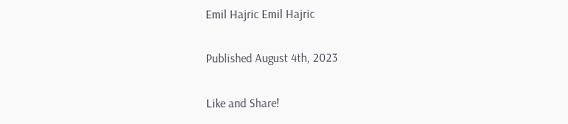Emil Hajric Emil Hajric

Published August 4th, 2023

Like and Share!